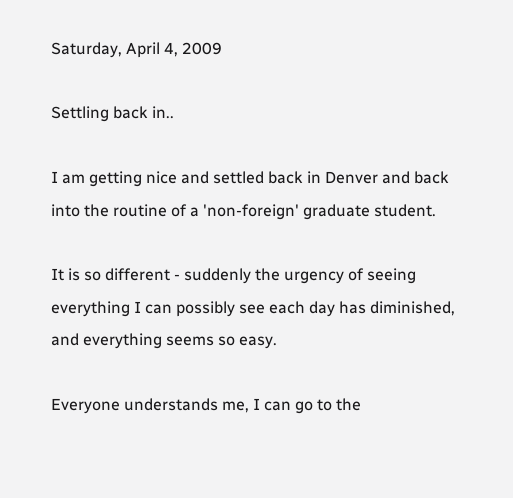Saturday, April 4, 2009

Settling back in..

I am getting nice and settled back in Denver and back into the routine of a 'non-foreign' graduate student.

It is so different - suddenly the urgency of seeing everything I can possibly see each day has diminished, and everything seems so easy.

Everyone understands me, I can go to the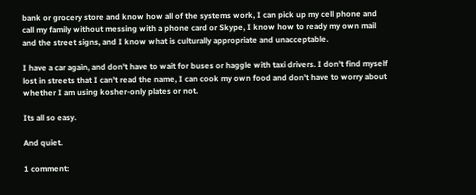bank or grocery store and know how all of the systems work, I can pick up my cell phone and call my family without messing with a phone card or Skype, I know how to ready my own mail and the street signs, and I know what is culturally appropriate and unacceptable.

I have a car again, and don't have to wait for buses or haggle with taxi drivers. I don't find myself lost in streets that I can't read the name, I can cook my own food and don't have to worry about whether I am using kosher-only plates or not.

Its all so easy.

And quiet.

1 comment: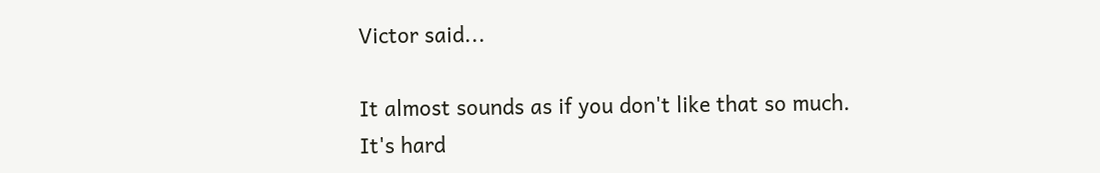Victor said...

It almost sounds as if you don't like that so much. It's hard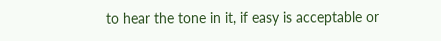to hear the tone in it, if easy is acceptable or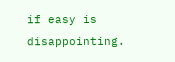if easy is disappointing.